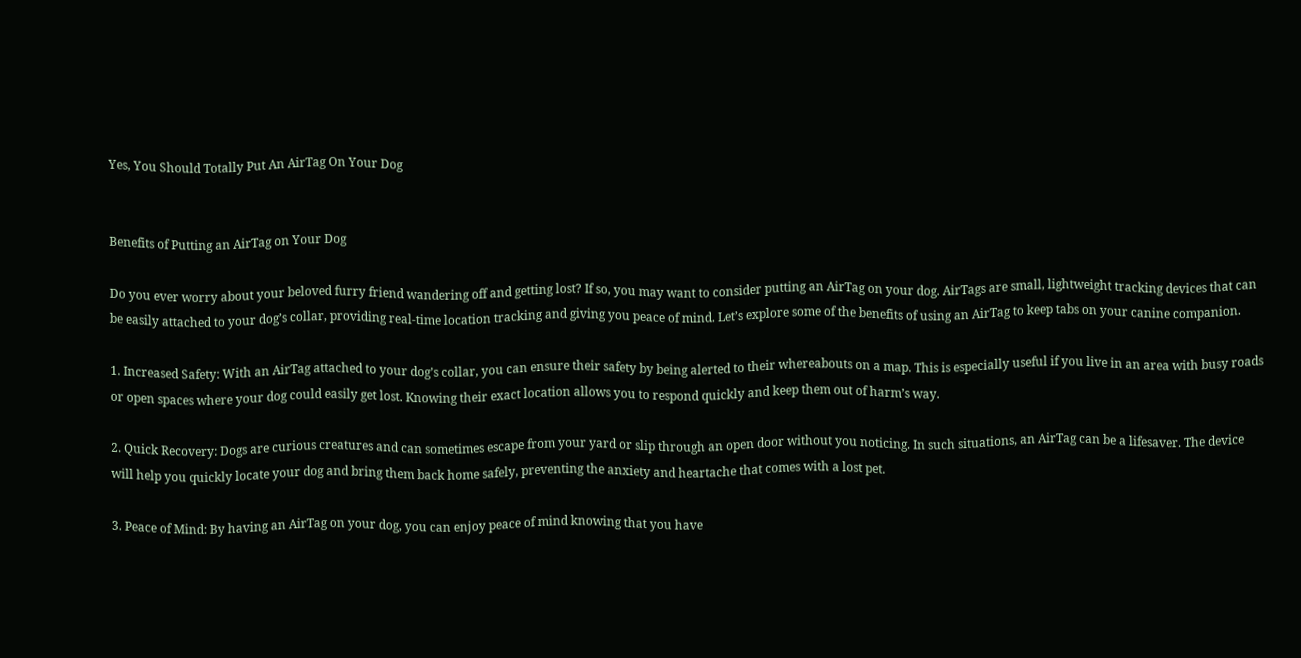Yes, You Should Totally Put An AirTag On Your Dog


Benefits of Putting an AirTag on Your Dog

Do you ever worry about your beloved furry friend wandering off and getting lost? If so, you may want to consider putting an AirTag on your dog. AirTags are small, lightweight tracking devices that can be easily attached to your dog’s collar, providing real-time location tracking and giving you peace of mind. Let’s explore some of the benefits of using an AirTag to keep tabs on your canine companion.

1. Increased Safety: With an AirTag attached to your dog’s collar, you can ensure their safety by being alerted to their whereabouts on a map. This is especially useful if you live in an area with busy roads or open spaces where your dog could easily get lost. Knowing their exact location allows you to respond quickly and keep them out of harm’s way.

2. Quick Recovery: Dogs are curious creatures and can sometimes escape from your yard or slip through an open door without you noticing. In such situations, an AirTag can be a lifesaver. The device will help you quickly locate your dog and bring them back home safely, preventing the anxiety and heartache that comes with a lost pet.

3. Peace of Mind: By having an AirTag on your dog, you can enjoy peace of mind knowing that you have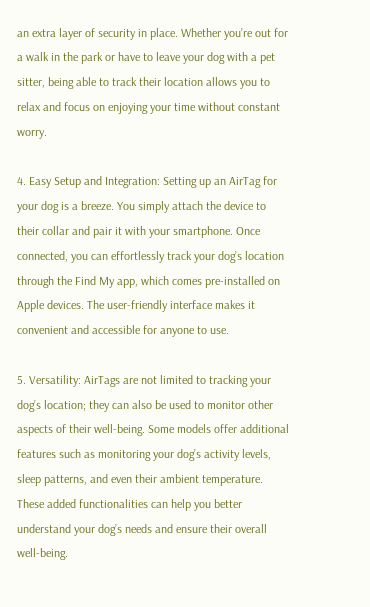an extra layer of security in place. Whether you’re out for a walk in the park or have to leave your dog with a pet sitter, being able to track their location allows you to relax and focus on enjoying your time without constant worry.

4. Easy Setup and Integration: Setting up an AirTag for your dog is a breeze. You simply attach the device to their collar and pair it with your smartphone. Once connected, you can effortlessly track your dog’s location through the Find My app, which comes pre-installed on Apple devices. The user-friendly interface makes it convenient and accessible for anyone to use.

5. Versatility: AirTags are not limited to tracking your dog’s location; they can also be used to monitor other aspects of their well-being. Some models offer additional features such as monitoring your dog’s activity levels, sleep patterns, and even their ambient temperature. These added functionalities can help you better understand your dog’s needs and ensure their overall well-being.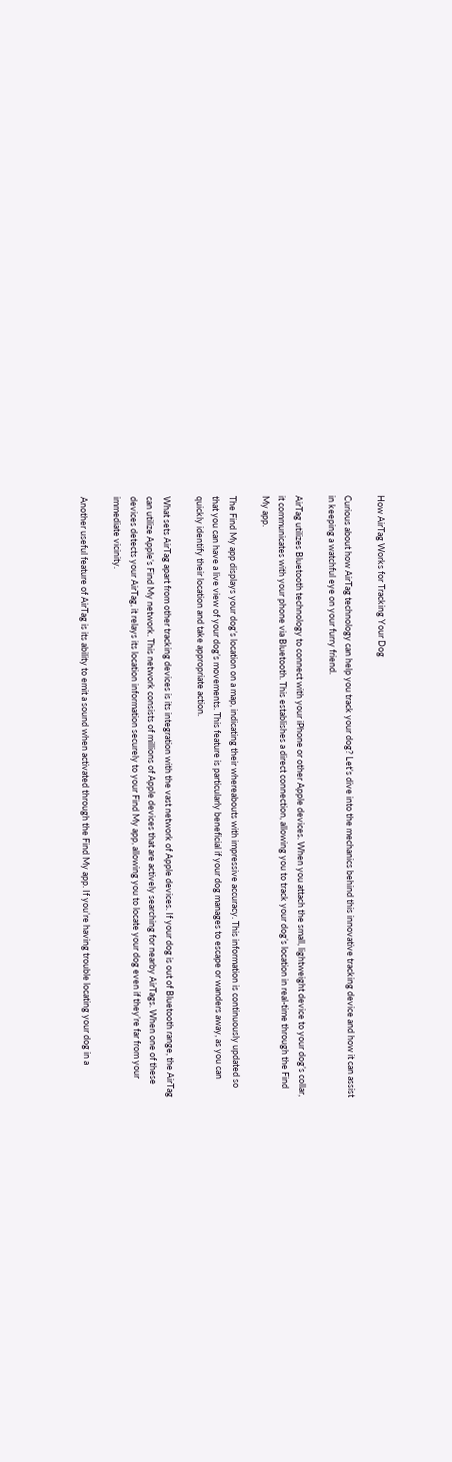How AirTag Works for Tracking Your Dog

Curious about how AirTag technology can help you track your dog? Let’s dive into the mechanics behind this innovative tracking device and how it can assist in keeping a watchful eye on your furry friend.

AirTag utilizes Bluetooth technology to connect with your iPhone or other Apple devices. When you attach the small, lightweight device to your dog’s collar, it communicates with your phone via Bluetooth. This establishes a direct connection, allowing you to track your dog’s location in real-time through the Find My app.

The Find My app displays your dog’s location on a map, indicating their whereabouts with impressive accuracy. This information is continuously updated so that you can have a live view of your dog’s movements. This feature is particularly beneficial if your dog manages to escape or wanders away, as you can quickly identify their location and take appropriate action.

What sets AirTag apart from other tracking devices is its integration with the vast network of Apple devices. If your dog is out of Bluetooth range, the AirTag can utilize Apple’s Find My network. This network consists of millions of Apple devices that are actively searching for nearby AirTags. When one of these devices detects your AirTag, it relays its location information securely to your Find My app, allowing you to locate your dog even if they’re far from your immediate vicinity.

Another useful feature of AirTag is its ability to emit a sound when activated through the Find My app. If you’re having trouble locating your dog in a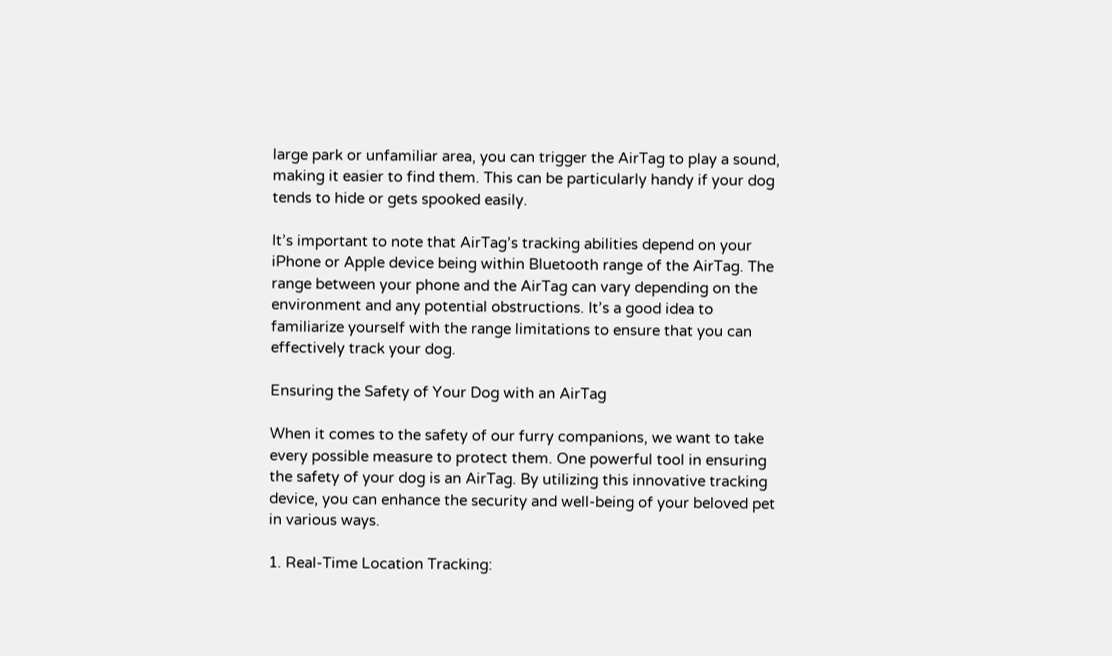large park or unfamiliar area, you can trigger the AirTag to play a sound, making it easier to find them. This can be particularly handy if your dog tends to hide or gets spooked easily.

It’s important to note that AirTag’s tracking abilities depend on your iPhone or Apple device being within Bluetooth range of the AirTag. The range between your phone and the AirTag can vary depending on the environment and any potential obstructions. It’s a good idea to familiarize yourself with the range limitations to ensure that you can effectively track your dog.

Ensuring the Safety of Your Dog with an AirTag

When it comes to the safety of our furry companions, we want to take every possible measure to protect them. One powerful tool in ensuring the safety of your dog is an AirTag. By utilizing this innovative tracking device, you can enhance the security and well-being of your beloved pet in various ways.

1. Real-Time Location Tracking: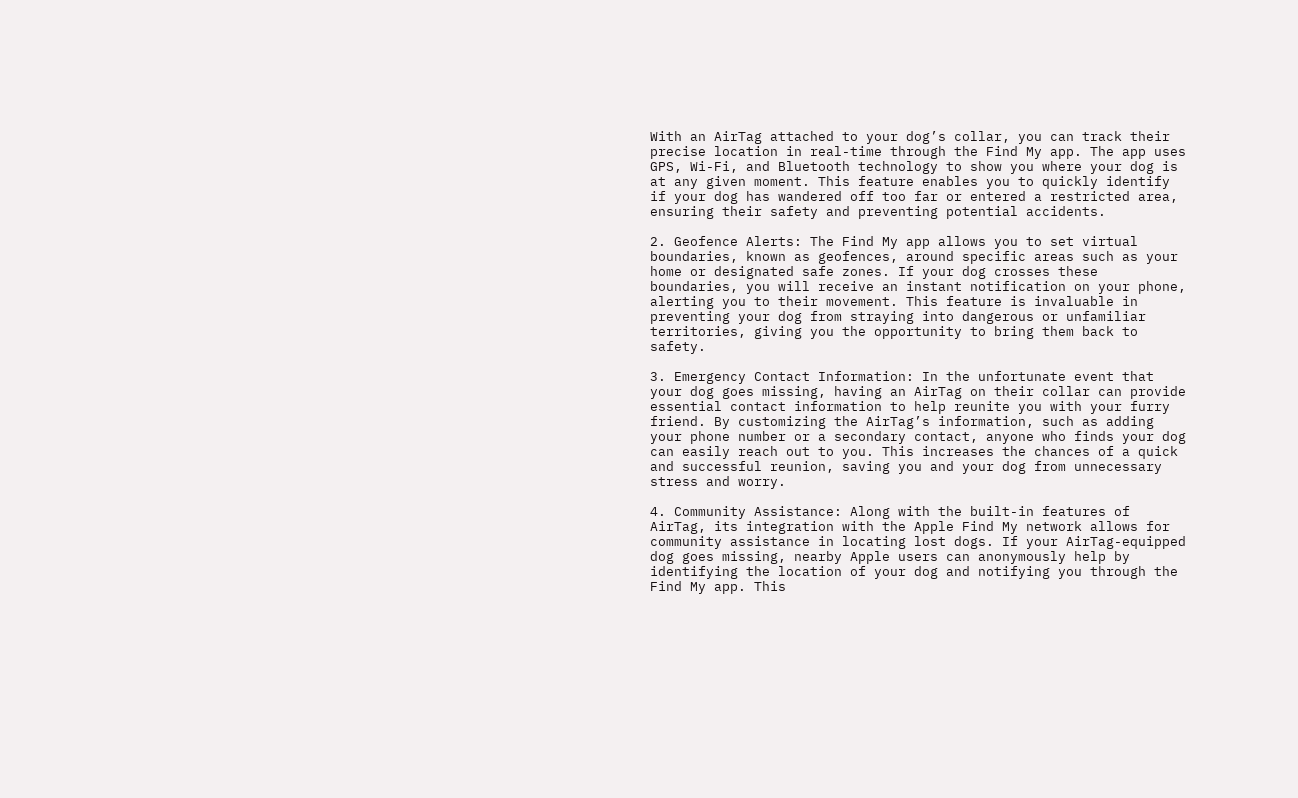With an AirTag attached to your dog’s collar, you can track their precise location in real-time through the Find My app. The app uses GPS, Wi-Fi, and Bluetooth technology to show you where your dog is at any given moment. This feature enables you to quickly identify if your dog has wandered off too far or entered a restricted area, ensuring their safety and preventing potential accidents.

2. Geofence Alerts: The Find My app allows you to set virtual boundaries, known as geofences, around specific areas such as your home or designated safe zones. If your dog crosses these boundaries, you will receive an instant notification on your phone, alerting you to their movement. This feature is invaluable in preventing your dog from straying into dangerous or unfamiliar territories, giving you the opportunity to bring them back to safety.

3. Emergency Contact Information: In the unfortunate event that your dog goes missing, having an AirTag on their collar can provide essential contact information to help reunite you with your furry friend. By customizing the AirTag’s information, such as adding your phone number or a secondary contact, anyone who finds your dog can easily reach out to you. This increases the chances of a quick and successful reunion, saving you and your dog from unnecessary stress and worry.

4. Community Assistance: Along with the built-in features of AirTag, its integration with the Apple Find My network allows for community assistance in locating lost dogs. If your AirTag-equipped dog goes missing, nearby Apple users can anonymously help by identifying the location of your dog and notifying you through the Find My app. This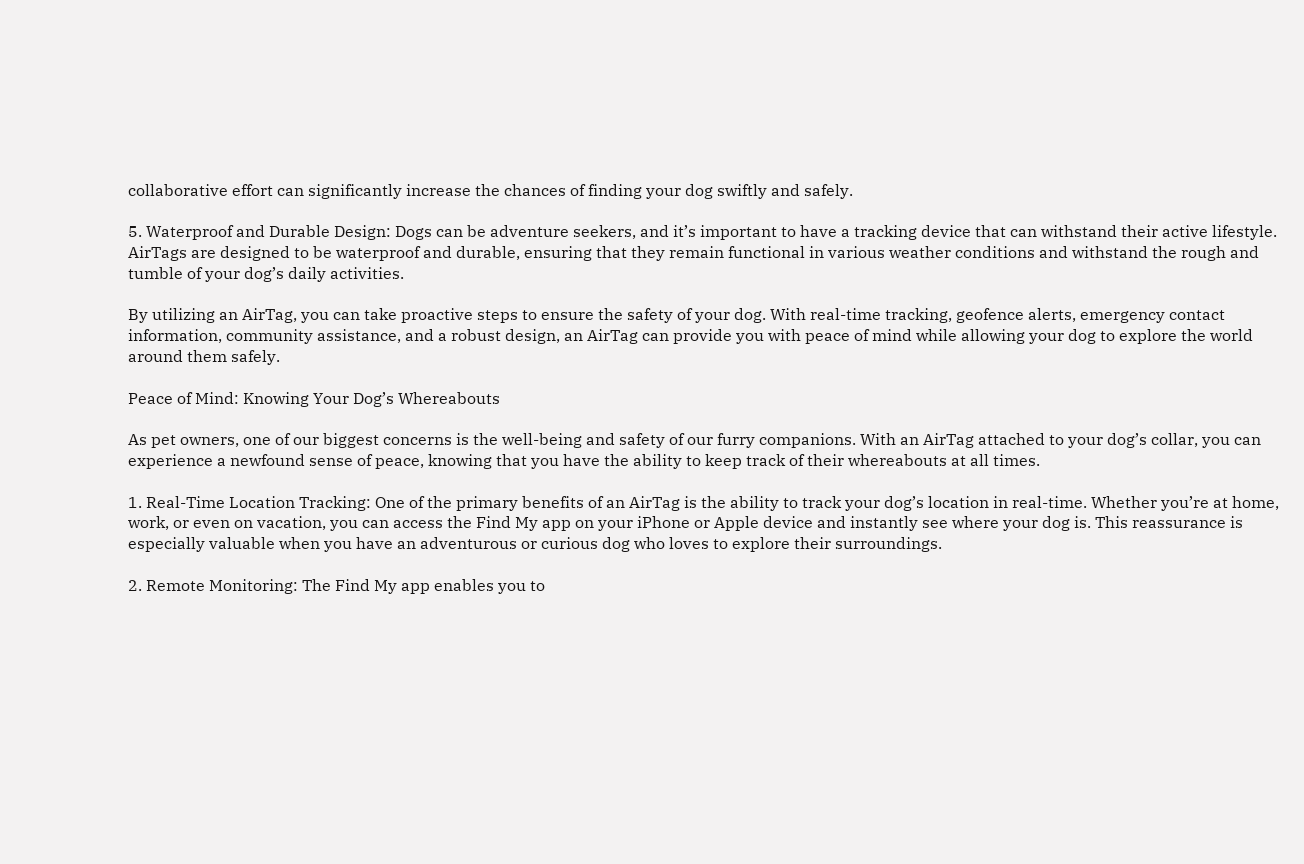collaborative effort can significantly increase the chances of finding your dog swiftly and safely.

5. Waterproof and Durable Design: Dogs can be adventure seekers, and it’s important to have a tracking device that can withstand their active lifestyle. AirTags are designed to be waterproof and durable, ensuring that they remain functional in various weather conditions and withstand the rough and tumble of your dog’s daily activities.

By utilizing an AirTag, you can take proactive steps to ensure the safety of your dog. With real-time tracking, geofence alerts, emergency contact information, community assistance, and a robust design, an AirTag can provide you with peace of mind while allowing your dog to explore the world around them safely.

Peace of Mind: Knowing Your Dog’s Whereabouts

As pet owners, one of our biggest concerns is the well-being and safety of our furry companions. With an AirTag attached to your dog’s collar, you can experience a newfound sense of peace, knowing that you have the ability to keep track of their whereabouts at all times.

1. Real-Time Location Tracking: One of the primary benefits of an AirTag is the ability to track your dog’s location in real-time. Whether you’re at home, work, or even on vacation, you can access the Find My app on your iPhone or Apple device and instantly see where your dog is. This reassurance is especially valuable when you have an adventurous or curious dog who loves to explore their surroundings.

2. Remote Monitoring: The Find My app enables you to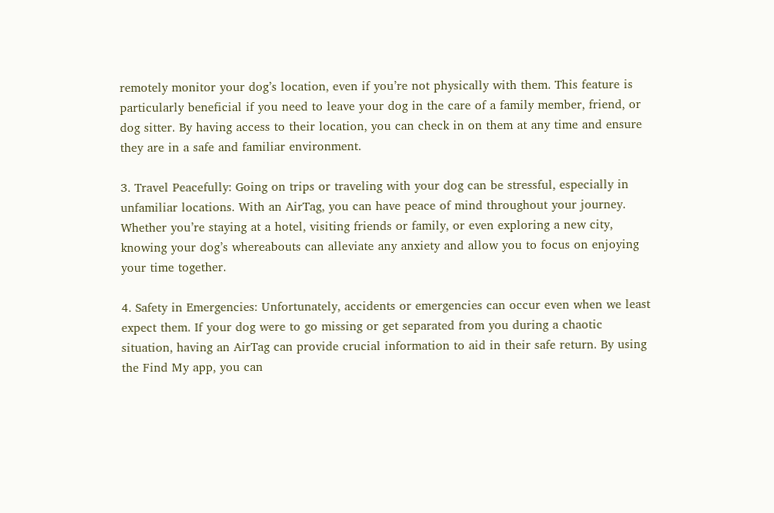remotely monitor your dog’s location, even if you’re not physically with them. This feature is particularly beneficial if you need to leave your dog in the care of a family member, friend, or dog sitter. By having access to their location, you can check in on them at any time and ensure they are in a safe and familiar environment.

3. Travel Peacefully: Going on trips or traveling with your dog can be stressful, especially in unfamiliar locations. With an AirTag, you can have peace of mind throughout your journey. Whether you’re staying at a hotel, visiting friends or family, or even exploring a new city, knowing your dog’s whereabouts can alleviate any anxiety and allow you to focus on enjoying your time together.

4. Safety in Emergencies: Unfortunately, accidents or emergencies can occur even when we least expect them. If your dog were to go missing or get separated from you during a chaotic situation, having an AirTag can provide crucial information to aid in their safe return. By using the Find My app, you can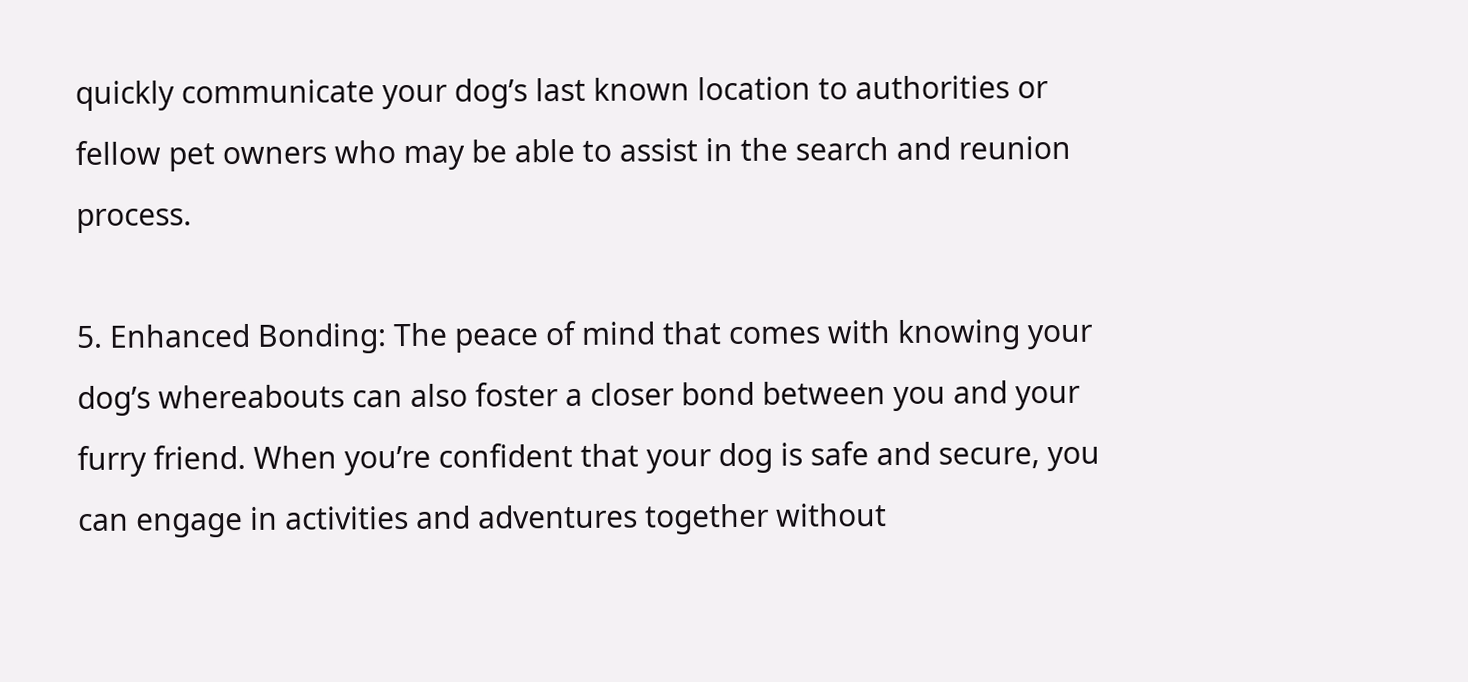quickly communicate your dog’s last known location to authorities or fellow pet owners who may be able to assist in the search and reunion process.

5. Enhanced Bonding: The peace of mind that comes with knowing your dog’s whereabouts can also foster a closer bond between you and your furry friend. When you’re confident that your dog is safe and secure, you can engage in activities and adventures together without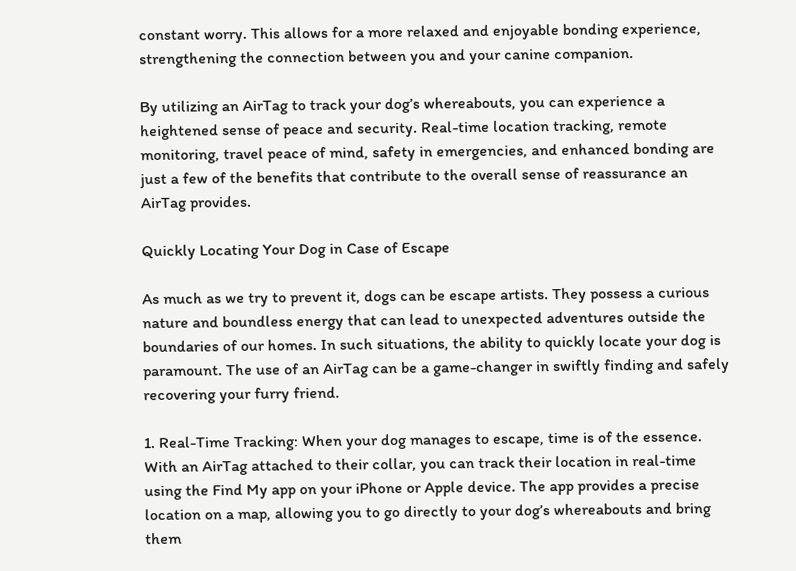constant worry. This allows for a more relaxed and enjoyable bonding experience, strengthening the connection between you and your canine companion.

By utilizing an AirTag to track your dog’s whereabouts, you can experience a heightened sense of peace and security. Real-time location tracking, remote monitoring, travel peace of mind, safety in emergencies, and enhanced bonding are just a few of the benefits that contribute to the overall sense of reassurance an AirTag provides.

Quickly Locating Your Dog in Case of Escape

As much as we try to prevent it, dogs can be escape artists. They possess a curious nature and boundless energy that can lead to unexpected adventures outside the boundaries of our homes. In such situations, the ability to quickly locate your dog is paramount. The use of an AirTag can be a game-changer in swiftly finding and safely recovering your furry friend.

1. Real-Time Tracking: When your dog manages to escape, time is of the essence. With an AirTag attached to their collar, you can track their location in real-time using the Find My app on your iPhone or Apple device. The app provides a precise location on a map, allowing you to go directly to your dog’s whereabouts and bring them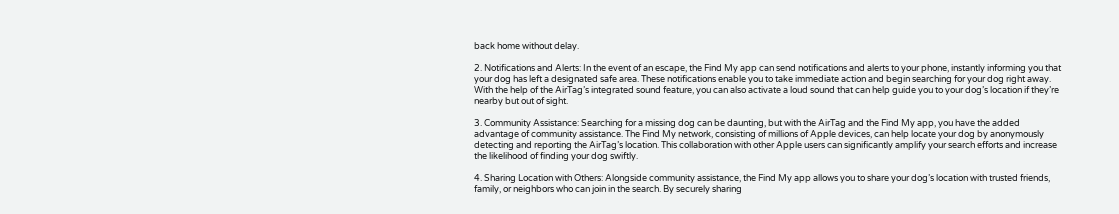back home without delay.

2. Notifications and Alerts: In the event of an escape, the Find My app can send notifications and alerts to your phone, instantly informing you that your dog has left a designated safe area. These notifications enable you to take immediate action and begin searching for your dog right away. With the help of the AirTag’s integrated sound feature, you can also activate a loud sound that can help guide you to your dog’s location if they’re nearby but out of sight.

3. Community Assistance: Searching for a missing dog can be daunting, but with the AirTag and the Find My app, you have the added advantage of community assistance. The Find My network, consisting of millions of Apple devices, can help locate your dog by anonymously detecting and reporting the AirTag’s location. This collaboration with other Apple users can significantly amplify your search efforts and increase the likelihood of finding your dog swiftly.

4. Sharing Location with Others: Alongside community assistance, the Find My app allows you to share your dog’s location with trusted friends, family, or neighbors who can join in the search. By securely sharing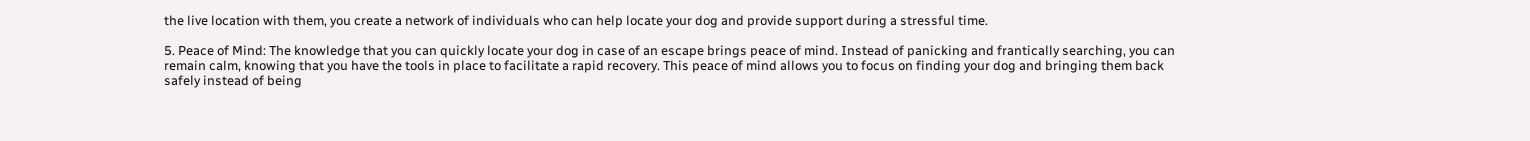the live location with them, you create a network of individuals who can help locate your dog and provide support during a stressful time.

5. Peace of Mind: The knowledge that you can quickly locate your dog in case of an escape brings peace of mind. Instead of panicking and frantically searching, you can remain calm, knowing that you have the tools in place to facilitate a rapid recovery. This peace of mind allows you to focus on finding your dog and bringing them back safely instead of being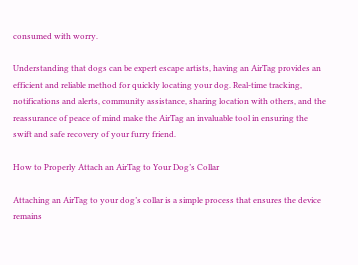consumed with worry.

Understanding that dogs can be expert escape artists, having an AirTag provides an efficient and reliable method for quickly locating your dog. Real-time tracking, notifications and alerts, community assistance, sharing location with others, and the reassurance of peace of mind make the AirTag an invaluable tool in ensuring the swift and safe recovery of your furry friend.

How to Properly Attach an AirTag to Your Dog’s Collar

Attaching an AirTag to your dog’s collar is a simple process that ensures the device remains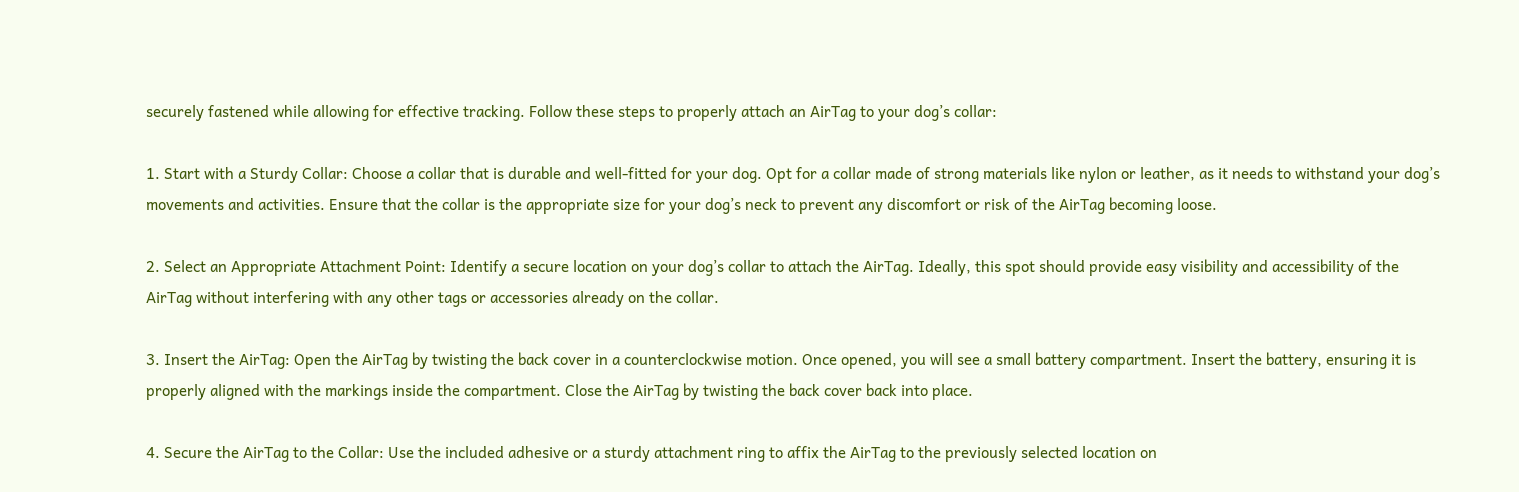securely fastened while allowing for effective tracking. Follow these steps to properly attach an AirTag to your dog’s collar:

1. Start with a Sturdy Collar: Choose a collar that is durable and well-fitted for your dog. Opt for a collar made of strong materials like nylon or leather, as it needs to withstand your dog’s movements and activities. Ensure that the collar is the appropriate size for your dog’s neck to prevent any discomfort or risk of the AirTag becoming loose.

2. Select an Appropriate Attachment Point: Identify a secure location on your dog’s collar to attach the AirTag. Ideally, this spot should provide easy visibility and accessibility of the AirTag without interfering with any other tags or accessories already on the collar.

3. Insert the AirTag: Open the AirTag by twisting the back cover in a counterclockwise motion. Once opened, you will see a small battery compartment. Insert the battery, ensuring it is properly aligned with the markings inside the compartment. Close the AirTag by twisting the back cover back into place.

4. Secure the AirTag to the Collar: Use the included adhesive or a sturdy attachment ring to affix the AirTag to the previously selected location on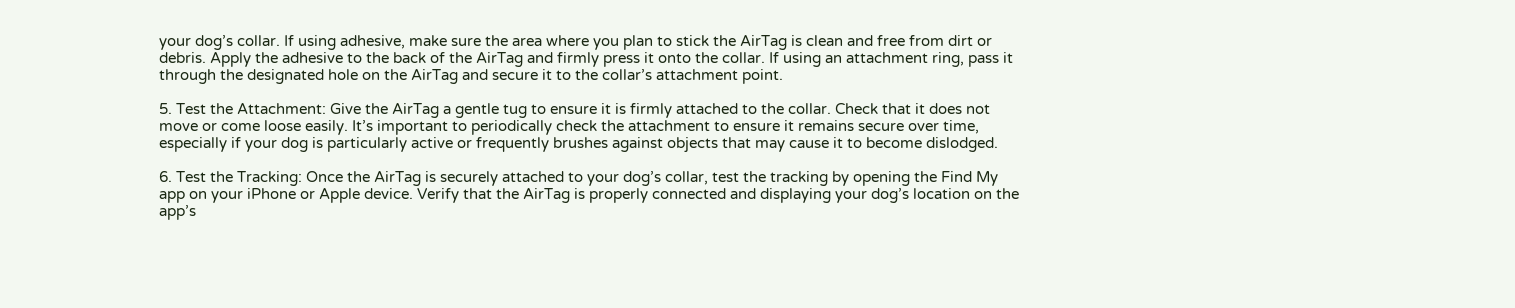your dog’s collar. If using adhesive, make sure the area where you plan to stick the AirTag is clean and free from dirt or debris. Apply the adhesive to the back of the AirTag and firmly press it onto the collar. If using an attachment ring, pass it through the designated hole on the AirTag and secure it to the collar’s attachment point.

5. Test the Attachment: Give the AirTag a gentle tug to ensure it is firmly attached to the collar. Check that it does not move or come loose easily. It’s important to periodically check the attachment to ensure it remains secure over time, especially if your dog is particularly active or frequently brushes against objects that may cause it to become dislodged.

6. Test the Tracking: Once the AirTag is securely attached to your dog’s collar, test the tracking by opening the Find My app on your iPhone or Apple device. Verify that the AirTag is properly connected and displaying your dog’s location on the app’s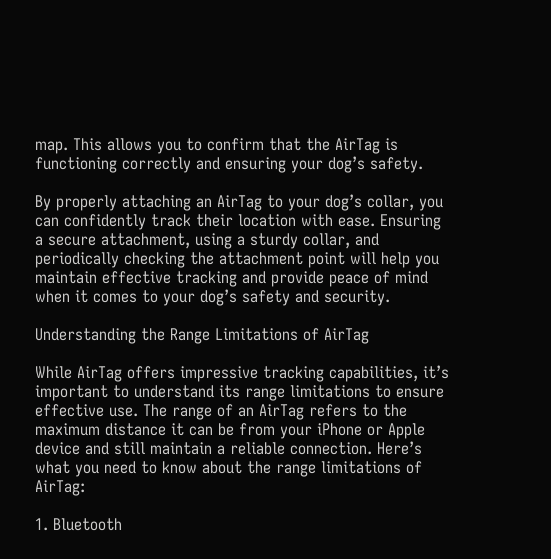map. This allows you to confirm that the AirTag is functioning correctly and ensuring your dog’s safety.

By properly attaching an AirTag to your dog’s collar, you can confidently track their location with ease. Ensuring a secure attachment, using a sturdy collar, and periodically checking the attachment point will help you maintain effective tracking and provide peace of mind when it comes to your dog’s safety and security.

Understanding the Range Limitations of AirTag

While AirTag offers impressive tracking capabilities, it’s important to understand its range limitations to ensure effective use. The range of an AirTag refers to the maximum distance it can be from your iPhone or Apple device and still maintain a reliable connection. Here’s what you need to know about the range limitations of AirTag:

1. Bluetooth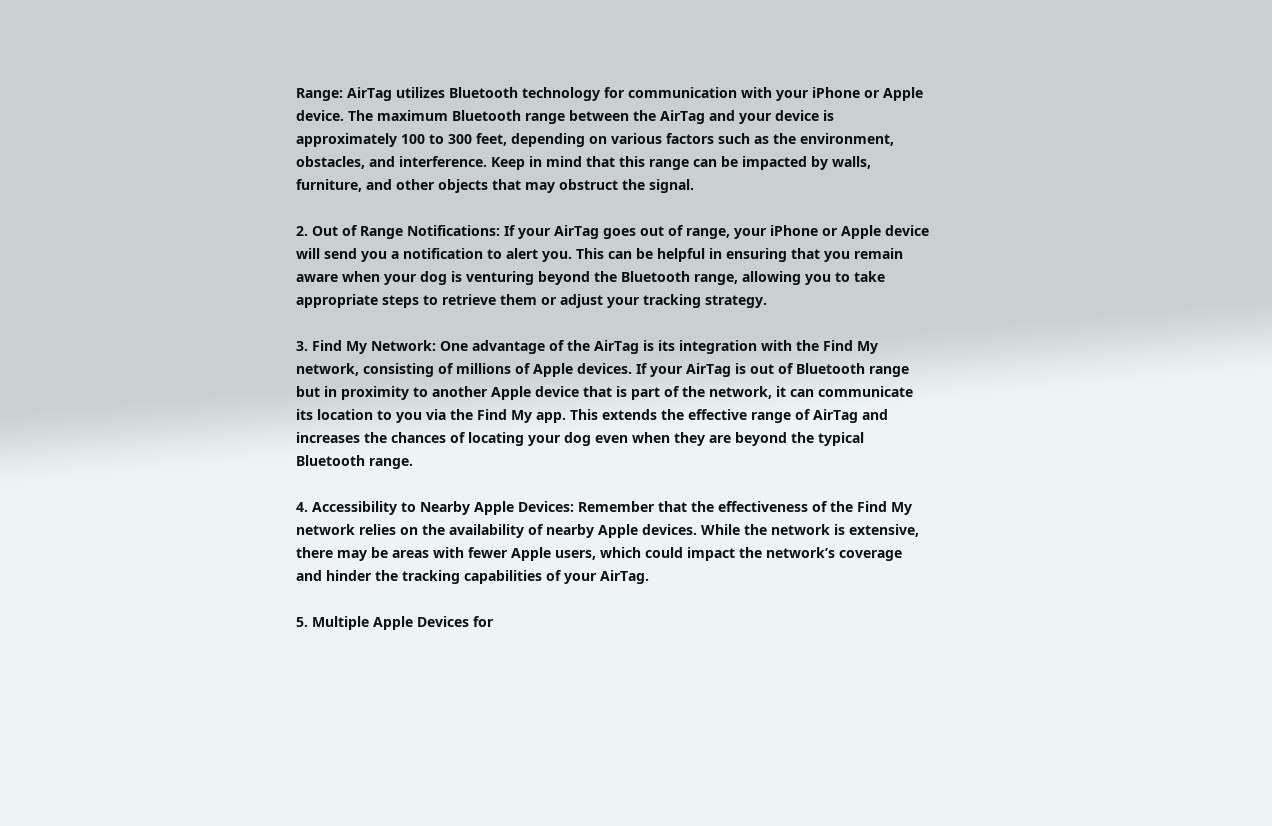Range: AirTag utilizes Bluetooth technology for communication with your iPhone or Apple device. The maximum Bluetooth range between the AirTag and your device is approximately 100 to 300 feet, depending on various factors such as the environment, obstacles, and interference. Keep in mind that this range can be impacted by walls, furniture, and other objects that may obstruct the signal.

2. Out of Range Notifications: If your AirTag goes out of range, your iPhone or Apple device will send you a notification to alert you. This can be helpful in ensuring that you remain aware when your dog is venturing beyond the Bluetooth range, allowing you to take appropriate steps to retrieve them or adjust your tracking strategy.

3. Find My Network: One advantage of the AirTag is its integration with the Find My network, consisting of millions of Apple devices. If your AirTag is out of Bluetooth range but in proximity to another Apple device that is part of the network, it can communicate its location to you via the Find My app. This extends the effective range of AirTag and increases the chances of locating your dog even when they are beyond the typical Bluetooth range.

4. Accessibility to Nearby Apple Devices: Remember that the effectiveness of the Find My network relies on the availability of nearby Apple devices. While the network is extensive, there may be areas with fewer Apple users, which could impact the network’s coverage and hinder the tracking capabilities of your AirTag.

5. Multiple Apple Devices for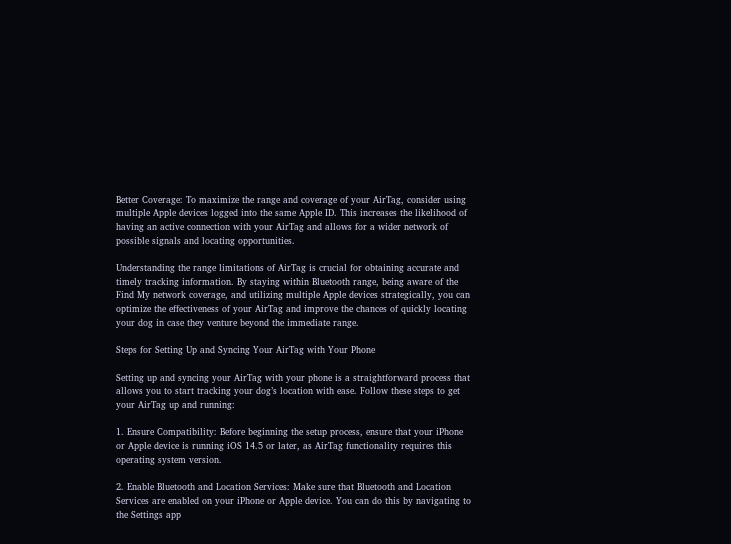Better Coverage: To maximize the range and coverage of your AirTag, consider using multiple Apple devices logged into the same Apple ID. This increases the likelihood of having an active connection with your AirTag and allows for a wider network of possible signals and locating opportunities.

Understanding the range limitations of AirTag is crucial for obtaining accurate and timely tracking information. By staying within Bluetooth range, being aware of the Find My network coverage, and utilizing multiple Apple devices strategically, you can optimize the effectiveness of your AirTag and improve the chances of quickly locating your dog in case they venture beyond the immediate range.

Steps for Setting Up and Syncing Your AirTag with Your Phone

Setting up and syncing your AirTag with your phone is a straightforward process that allows you to start tracking your dog’s location with ease. Follow these steps to get your AirTag up and running:

1. Ensure Compatibility: Before beginning the setup process, ensure that your iPhone or Apple device is running iOS 14.5 or later, as AirTag functionality requires this operating system version.

2. Enable Bluetooth and Location Services: Make sure that Bluetooth and Location Services are enabled on your iPhone or Apple device. You can do this by navigating to the Settings app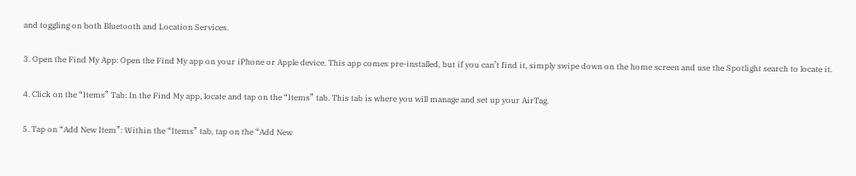and toggling on both Bluetooth and Location Services.

3. Open the Find My App: Open the Find My app on your iPhone or Apple device. This app comes pre-installed, but if you can’t find it, simply swipe down on the home screen and use the Spotlight search to locate it.

4. Click on the “Items” Tab: In the Find My app, locate and tap on the “Items” tab. This tab is where you will manage and set up your AirTag.

5. Tap on “Add New Item”: Within the “Items” tab, tap on the “Add New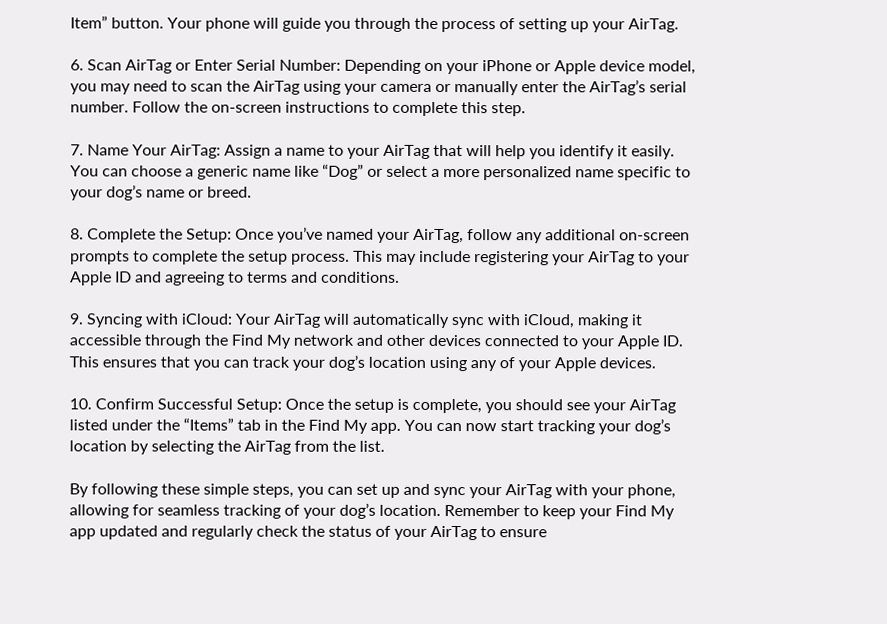Item” button. Your phone will guide you through the process of setting up your AirTag.

6. Scan AirTag or Enter Serial Number: Depending on your iPhone or Apple device model, you may need to scan the AirTag using your camera or manually enter the AirTag’s serial number. Follow the on-screen instructions to complete this step.

7. Name Your AirTag: Assign a name to your AirTag that will help you identify it easily. You can choose a generic name like “Dog” or select a more personalized name specific to your dog’s name or breed.

8. Complete the Setup: Once you’ve named your AirTag, follow any additional on-screen prompts to complete the setup process. This may include registering your AirTag to your Apple ID and agreeing to terms and conditions.

9. Syncing with iCloud: Your AirTag will automatically sync with iCloud, making it accessible through the Find My network and other devices connected to your Apple ID. This ensures that you can track your dog’s location using any of your Apple devices.

10. Confirm Successful Setup: Once the setup is complete, you should see your AirTag listed under the “Items” tab in the Find My app. You can now start tracking your dog’s location by selecting the AirTag from the list.

By following these simple steps, you can set up and sync your AirTag with your phone, allowing for seamless tracking of your dog’s location. Remember to keep your Find My app updated and regularly check the status of your AirTag to ensure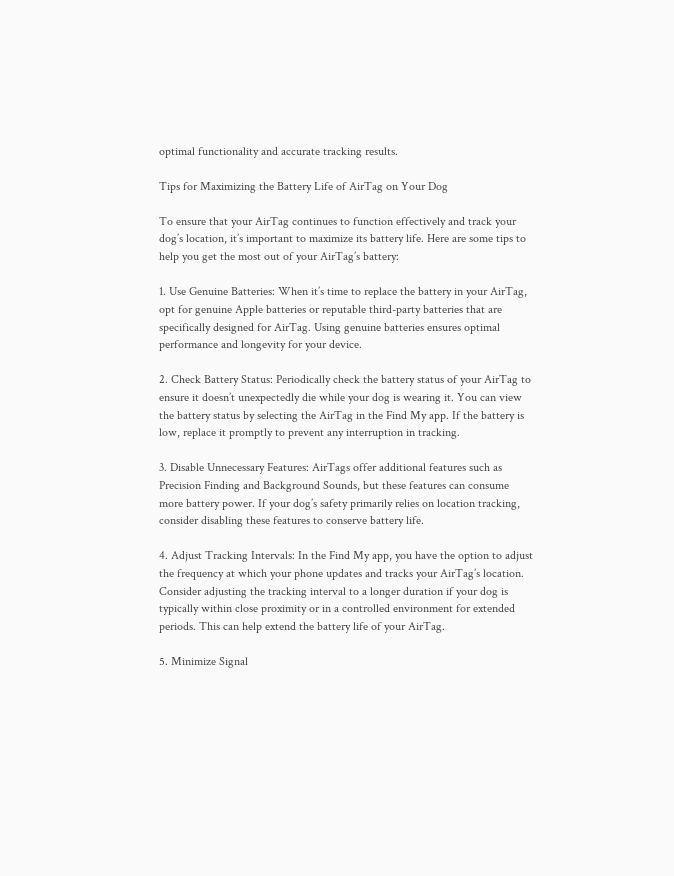optimal functionality and accurate tracking results.

Tips for Maximizing the Battery Life of AirTag on Your Dog

To ensure that your AirTag continues to function effectively and track your dog’s location, it’s important to maximize its battery life. Here are some tips to help you get the most out of your AirTag’s battery:

1. Use Genuine Batteries: When it’s time to replace the battery in your AirTag, opt for genuine Apple batteries or reputable third-party batteries that are specifically designed for AirTag. Using genuine batteries ensures optimal performance and longevity for your device.

2. Check Battery Status: Periodically check the battery status of your AirTag to ensure it doesn’t unexpectedly die while your dog is wearing it. You can view the battery status by selecting the AirTag in the Find My app. If the battery is low, replace it promptly to prevent any interruption in tracking.

3. Disable Unnecessary Features: AirTags offer additional features such as Precision Finding and Background Sounds, but these features can consume more battery power. If your dog’s safety primarily relies on location tracking, consider disabling these features to conserve battery life.

4. Adjust Tracking Intervals: In the Find My app, you have the option to adjust the frequency at which your phone updates and tracks your AirTag’s location. Consider adjusting the tracking interval to a longer duration if your dog is typically within close proximity or in a controlled environment for extended periods. This can help extend the battery life of your AirTag.

5. Minimize Signal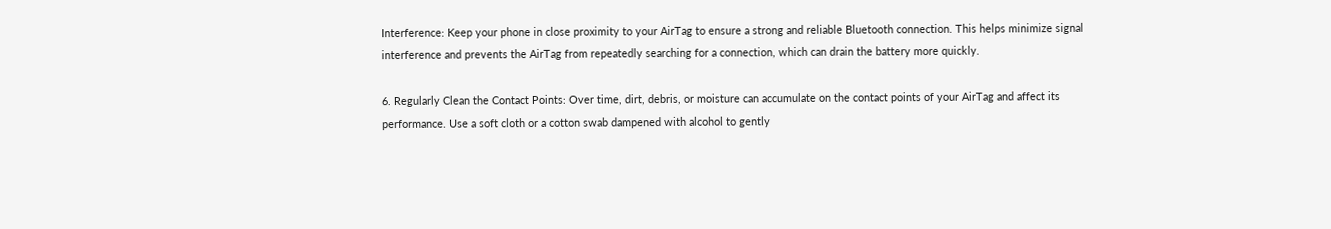Interference: Keep your phone in close proximity to your AirTag to ensure a strong and reliable Bluetooth connection. This helps minimize signal interference and prevents the AirTag from repeatedly searching for a connection, which can drain the battery more quickly.

6. Regularly Clean the Contact Points: Over time, dirt, debris, or moisture can accumulate on the contact points of your AirTag and affect its performance. Use a soft cloth or a cotton swab dampened with alcohol to gently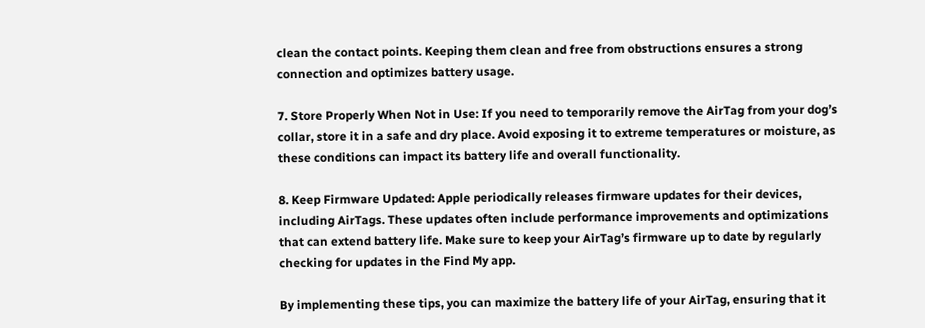clean the contact points. Keeping them clean and free from obstructions ensures a strong connection and optimizes battery usage.

7. Store Properly When Not in Use: If you need to temporarily remove the AirTag from your dog’s collar, store it in a safe and dry place. Avoid exposing it to extreme temperatures or moisture, as these conditions can impact its battery life and overall functionality.

8. Keep Firmware Updated: Apple periodically releases firmware updates for their devices, including AirTags. These updates often include performance improvements and optimizations that can extend battery life. Make sure to keep your AirTag’s firmware up to date by regularly checking for updates in the Find My app.

By implementing these tips, you can maximize the battery life of your AirTag, ensuring that it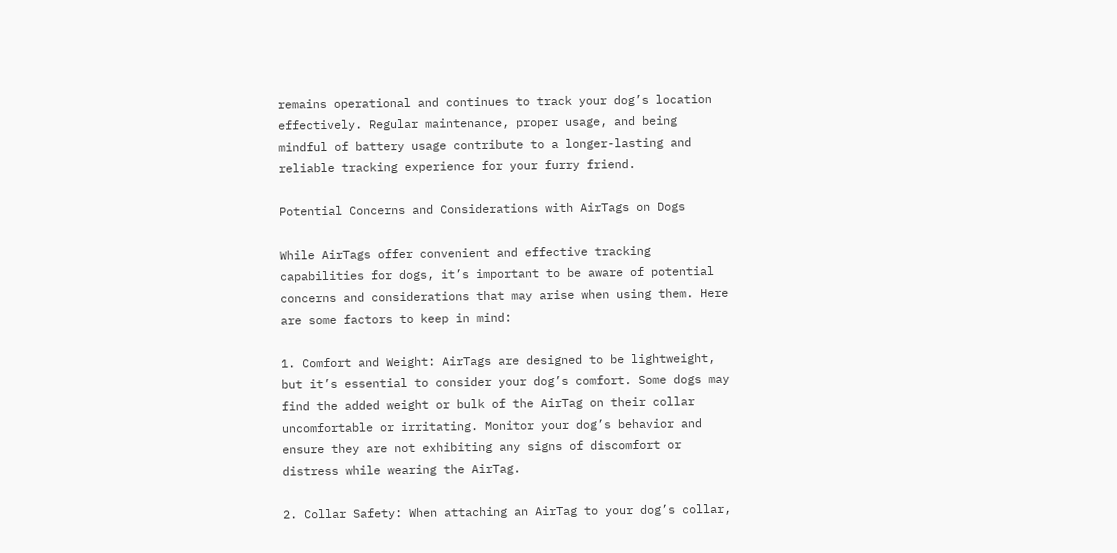remains operational and continues to track your dog’s location effectively. Regular maintenance, proper usage, and being mindful of battery usage contribute to a longer-lasting and reliable tracking experience for your furry friend.

Potential Concerns and Considerations with AirTags on Dogs

While AirTags offer convenient and effective tracking capabilities for dogs, it’s important to be aware of potential concerns and considerations that may arise when using them. Here are some factors to keep in mind:

1. Comfort and Weight: AirTags are designed to be lightweight, but it’s essential to consider your dog’s comfort. Some dogs may find the added weight or bulk of the AirTag on their collar uncomfortable or irritating. Monitor your dog’s behavior and ensure they are not exhibiting any signs of discomfort or distress while wearing the AirTag.

2. Collar Safety: When attaching an AirTag to your dog’s collar,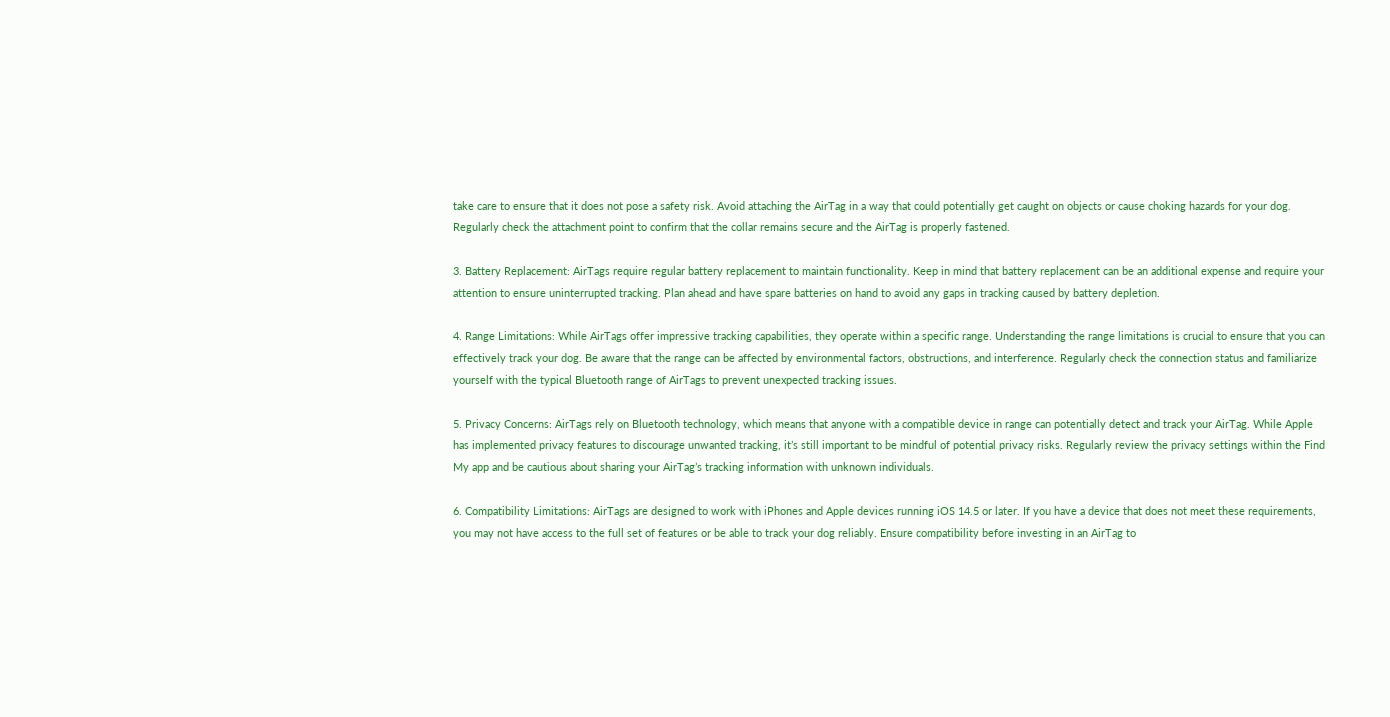take care to ensure that it does not pose a safety risk. Avoid attaching the AirTag in a way that could potentially get caught on objects or cause choking hazards for your dog. Regularly check the attachment point to confirm that the collar remains secure and the AirTag is properly fastened.

3. Battery Replacement: AirTags require regular battery replacement to maintain functionality. Keep in mind that battery replacement can be an additional expense and require your attention to ensure uninterrupted tracking. Plan ahead and have spare batteries on hand to avoid any gaps in tracking caused by battery depletion.

4. Range Limitations: While AirTags offer impressive tracking capabilities, they operate within a specific range. Understanding the range limitations is crucial to ensure that you can effectively track your dog. Be aware that the range can be affected by environmental factors, obstructions, and interference. Regularly check the connection status and familiarize yourself with the typical Bluetooth range of AirTags to prevent unexpected tracking issues.

5. Privacy Concerns: AirTags rely on Bluetooth technology, which means that anyone with a compatible device in range can potentially detect and track your AirTag. While Apple has implemented privacy features to discourage unwanted tracking, it’s still important to be mindful of potential privacy risks. Regularly review the privacy settings within the Find My app and be cautious about sharing your AirTag’s tracking information with unknown individuals.

6. Compatibility Limitations: AirTags are designed to work with iPhones and Apple devices running iOS 14.5 or later. If you have a device that does not meet these requirements, you may not have access to the full set of features or be able to track your dog reliably. Ensure compatibility before investing in an AirTag to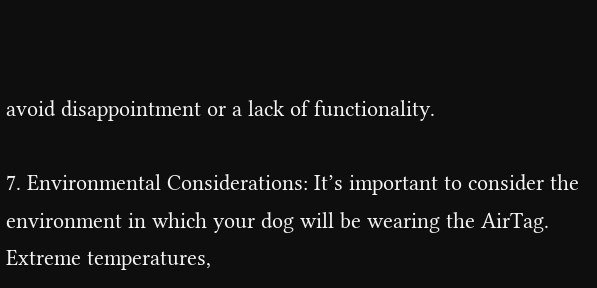avoid disappointment or a lack of functionality.

7. Environmental Considerations: It’s important to consider the environment in which your dog will be wearing the AirTag. Extreme temperatures,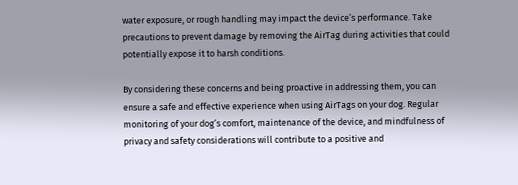water exposure, or rough handling may impact the device’s performance. Take precautions to prevent damage by removing the AirTag during activities that could potentially expose it to harsh conditions.

By considering these concerns and being proactive in addressing them, you can ensure a safe and effective experience when using AirTags on your dog. Regular monitoring of your dog’s comfort, maintenance of the device, and mindfulness of privacy and safety considerations will contribute to a positive and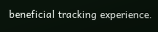beneficial tracking experience.